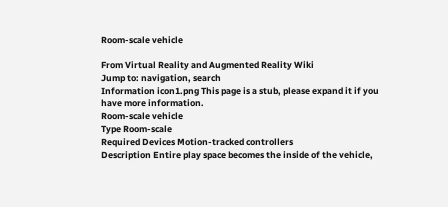Room-scale vehicle

From Virtual Reality and Augmented Reality Wiki
Jump to: navigation, search
Information icon1.png This page is a stub, please expand it if you have more information.
Room-scale vehicle
Type Room-scale
Required Devices Motion-tracked controllers
Description Entire play space becomes the inside of the vehicle,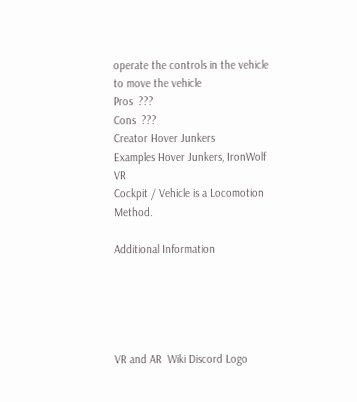operate the controls in the vehicle to move the vehicle
Pros  ???
Cons  ???
Creator Hover Junkers
Examples Hover Junkers, IronWolf VR
Cockpit / Vehicle is a Locomotion Method.

Additional Information





VR and AR  Wiki Discord Logo